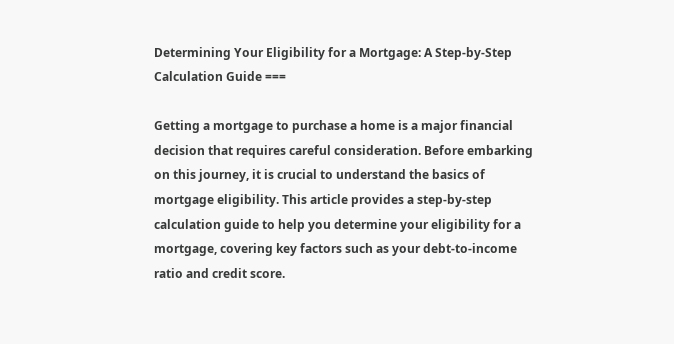Determining Your Eligibility for a Mortgage: A Step-by-Step Calculation Guide ===

Getting a mortgage to purchase a home is a major financial decision that requires careful consideration. Before embarking on this journey, it is crucial to understand the basics of mortgage eligibility. This article provides a step-by-step calculation guide to help you determine your eligibility for a mortgage, covering key factors such as your debt-to-income ratio and credit score.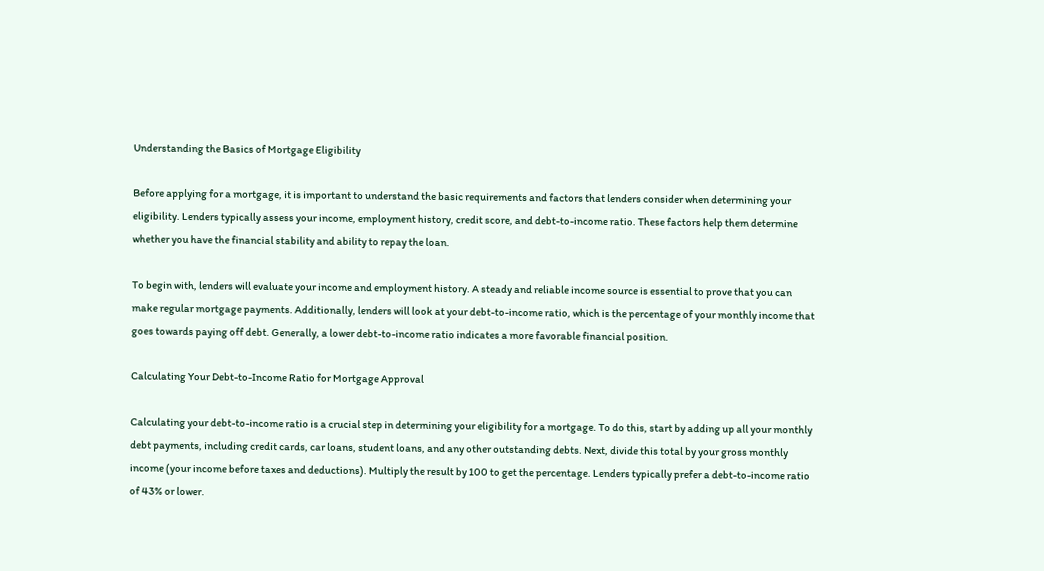Understanding the Basics of Mortgage Eligibility

Before applying for a mortgage, it is important to understand the basic requirements and factors that lenders consider when determining your eligibility. Lenders typically assess your income, employment history, credit score, and debt-to-income ratio. These factors help them determine whether you have the financial stability and ability to repay the loan.

To begin with, lenders will evaluate your income and employment history. A steady and reliable income source is essential to prove that you can make regular mortgage payments. Additionally, lenders will look at your debt-to-income ratio, which is the percentage of your monthly income that goes towards paying off debt. Generally, a lower debt-to-income ratio indicates a more favorable financial position.

Calculating Your Debt-to-Income Ratio for Mortgage Approval

Calculating your debt-to-income ratio is a crucial step in determining your eligibility for a mortgage. To do this, start by adding up all your monthly debt payments, including credit cards, car loans, student loans, and any other outstanding debts. Next, divide this total by your gross monthly income (your income before taxes and deductions). Multiply the result by 100 to get the percentage. Lenders typically prefer a debt-to-income ratio of 43% or lower.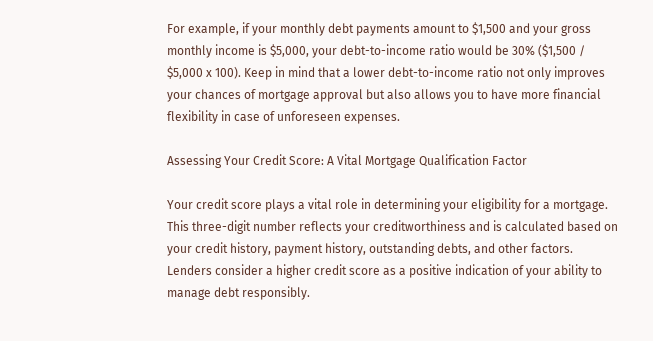For example, if your monthly debt payments amount to $1,500 and your gross monthly income is $5,000, your debt-to-income ratio would be 30% ($1,500 / $5,000 x 100). Keep in mind that a lower debt-to-income ratio not only improves your chances of mortgage approval but also allows you to have more financial flexibility in case of unforeseen expenses.

Assessing Your Credit Score: A Vital Mortgage Qualification Factor

Your credit score plays a vital role in determining your eligibility for a mortgage. This three-digit number reflects your creditworthiness and is calculated based on your credit history, payment history, outstanding debts, and other factors. Lenders consider a higher credit score as a positive indication of your ability to manage debt responsibly.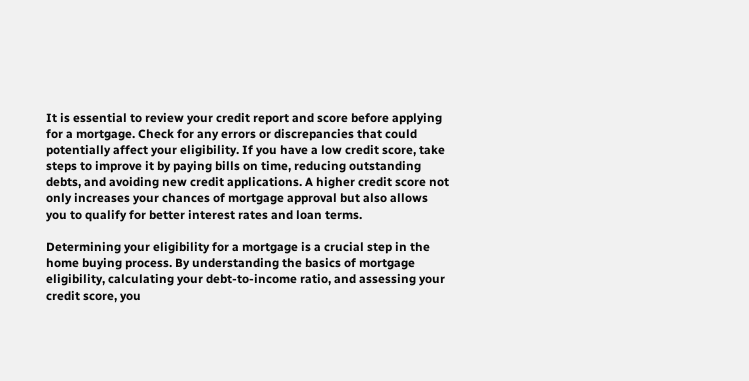It is essential to review your credit report and score before applying for a mortgage. Check for any errors or discrepancies that could potentially affect your eligibility. If you have a low credit score, take steps to improve it by paying bills on time, reducing outstanding debts, and avoiding new credit applications. A higher credit score not only increases your chances of mortgage approval but also allows you to qualify for better interest rates and loan terms.

Determining your eligibility for a mortgage is a crucial step in the home buying process. By understanding the basics of mortgage eligibility, calculating your debt-to-income ratio, and assessing your credit score, you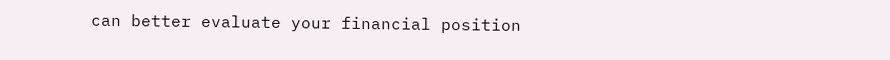can better evaluate your financial position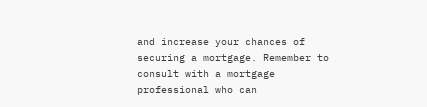and increase your chances of securing a mortgage. Remember to consult with a mortgage professional who can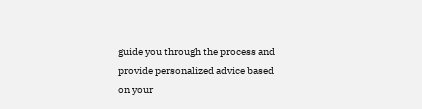guide you through the process and provide personalized advice based on your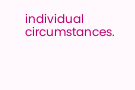individual circumstances.